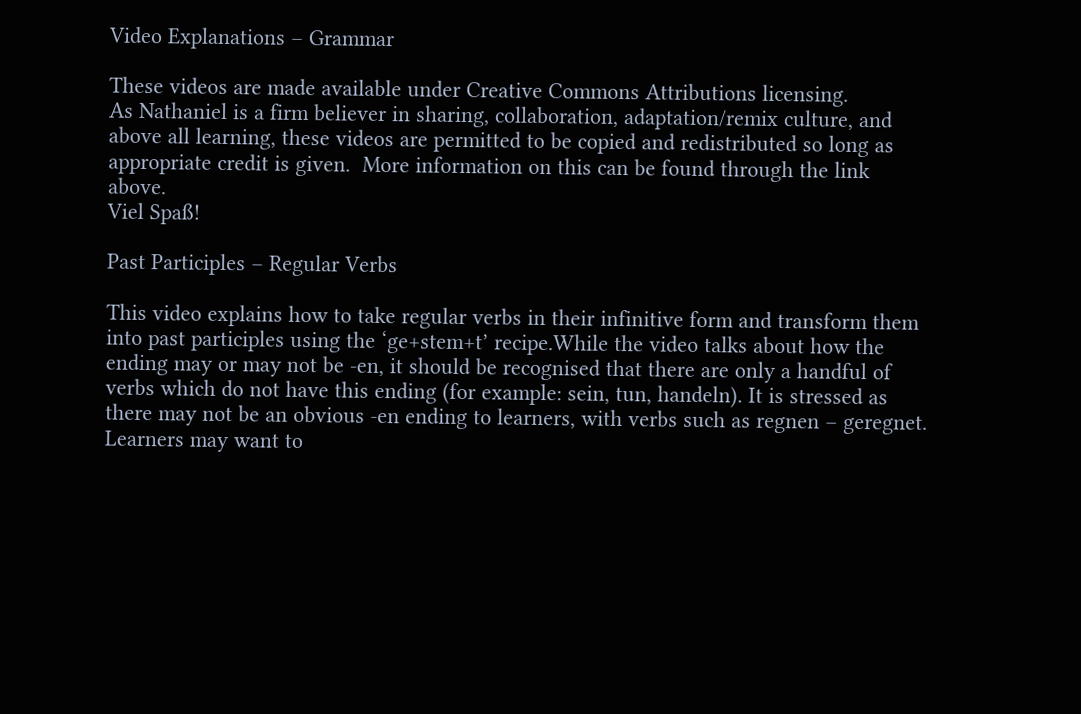Video Explanations – Grammar

These videos are made available under Creative Commons Attributions licensing.
As Nathaniel is a firm believer in sharing, collaboration, adaptation/remix culture, and above all learning, these videos are permitted to be copied and redistributed so long as appropriate credit is given.  More information on this can be found through the link above.
Viel Spaß!

Past Participles – Regular Verbs

This video explains how to take regular verbs in their infinitive form and transform them into past participles using the ‘ge+stem+t’ recipe.While the video talks about how the ending may or may not be -en, it should be recognised that there are only a handful of verbs which do not have this ending (for example: sein, tun, handeln). It is stressed as there may not be an obvious -en ending to learners, with verbs such as regnen – geregnet. Learners may want to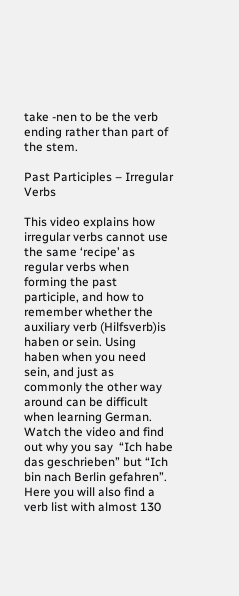take -nen to be the verb ending rather than part of the stem.

Past Participles – Irregular Verbs

This video explains how irregular verbs cannot use the same ‘recipe’ as regular verbs when forming the past participle, and how to remember whether the auxiliary verb (Hilfsverb)is haben or sein. Using haben when you need sein, and just as commonly the other way around can be difficult when learning German.
Watch the video and find out why you say  “Ich habe das geschrieben” but “Ich bin nach Berlin gefahren”.
Here you will also find a verb list with almost 130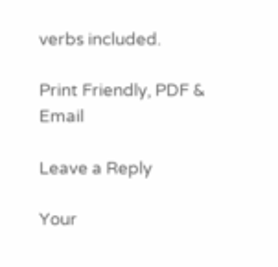verbs included.

Print Friendly, PDF & Email

Leave a Reply

Your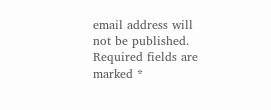email address will not be published. Required fields are marked *